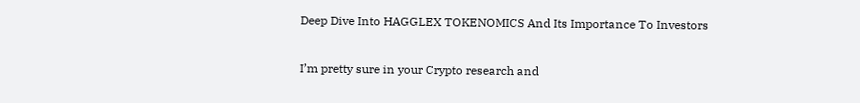Deep Dive Into HAGGLEX TOKENOMICS And Its Importance To Investors

I’m pretty sure in your Crypto research and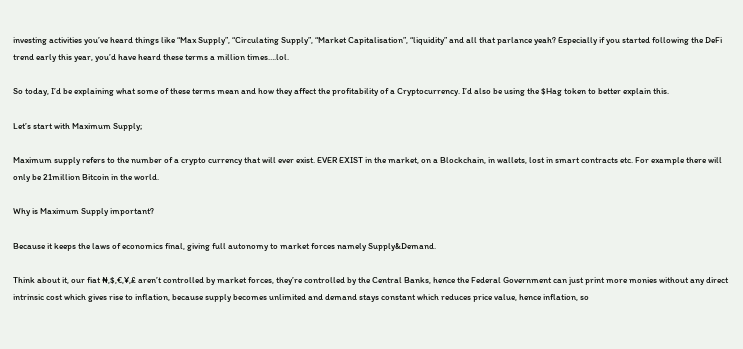investing activities you’ve heard things like “Max Supply”, “Circulating Supply”, “Market Capitalisation”, “liquidity” and all that parlance yeah? Especially if you started following the DeFi trend early this year, you’d have heard these terms a million times….lol.

So today, I’d be explaining what some of these terms mean and how they affect the profitability of a Cryptocurrency. I’d also be using the $Hag token to better explain this.

Let’s start with Maximum Supply;

Maximum supply refers to the number of a crypto currency that will ever exist. EVER EXIST in the market, on a Blockchain, in wallets, lost in smart contracts etc. For example there will only be 21million Bitcoin in the world.

Why is Maximum Supply important?

Because it keeps the laws of economics final, giving full autonomy to market forces namely Supply&Demand.

Think about it, our fiat ₦,$,€,¥,£ aren’t controlled by market forces, they’re controlled by the Central Banks, hence the Federal Government can just print more monies without any direct intrinsic cost which gives rise to inflation, because supply becomes unlimited and demand stays constant which reduces price value, hence inflation, so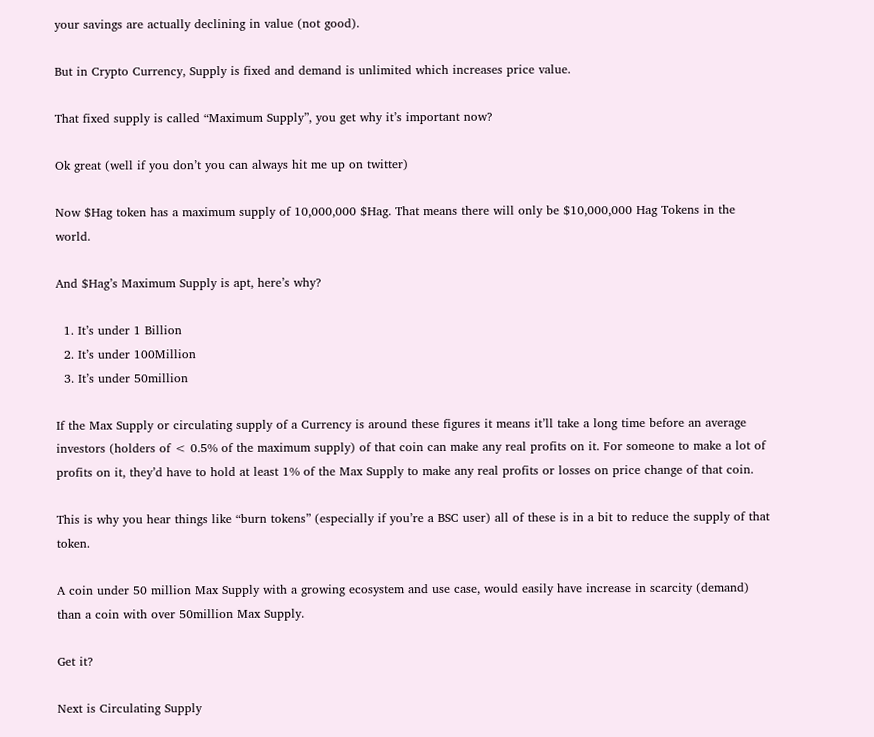your savings are actually declining in value (not good).

But in Crypto Currency, Supply is fixed and demand is unlimited which increases price value.

That fixed supply is called “Maximum Supply”, you get why it’s important now?

Ok great (well if you don’t you can always hit me up on twitter)

Now $Hag token has a maximum supply of 10,000,000 $Hag. That means there will only be $10,000,000 Hag Tokens in the world.

And $Hag’s Maximum Supply is apt, here’s why?

  1. It’s under 1 Billion
  2. It’s under 100Million
  3. It’s under 50million

If the Max Supply or circulating supply of a Currency is around these figures it means it’ll take a long time before an average investors (holders of < 0.5% of the maximum supply) of that coin can make any real profits on it. For someone to make a lot of profits on it, they’d have to hold at least 1% of the Max Supply to make any real profits or losses on price change of that coin.

This is why you hear things like “burn tokens” (especially if you’re a BSC user) all of these is in a bit to reduce the supply of that token.

A coin under 50 million Max Supply with a growing ecosystem and use case, would easily have increase in scarcity (demand) than a coin with over 50million Max Supply.

Get it?

Next is Circulating Supply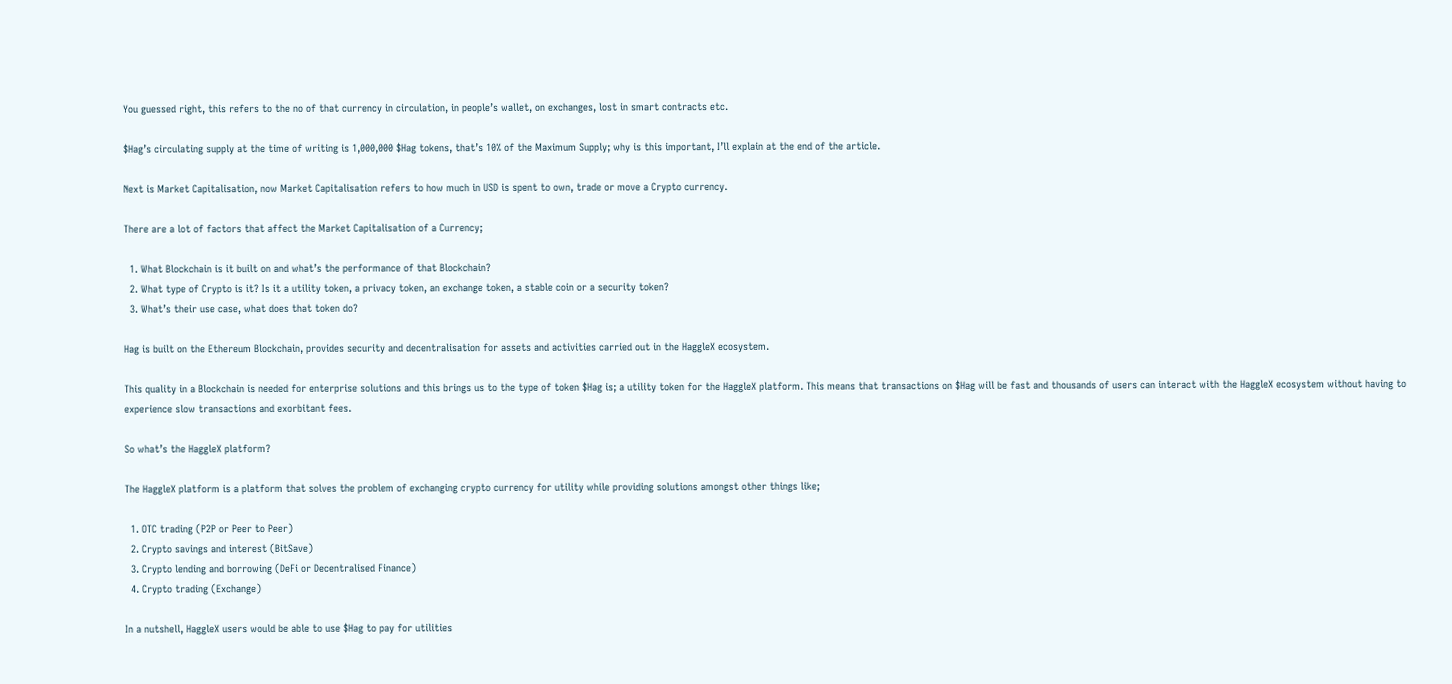You guessed right, this refers to the no of that currency in circulation, in people’s wallet, on exchanges, lost in smart contracts etc.

$Hag’s circulating supply at the time of writing is 1,000,000 $Hag tokens, that’s 10% of the Maximum Supply; why is this important, I’ll explain at the end of the article.

Next is Market Capitalisation, now Market Capitalisation refers to how much in USD is spent to own, trade or move a Crypto currency.

There are a lot of factors that affect the Market Capitalisation of a Currency;

  1. What Blockchain is it built on and what’s the performance of that Blockchain?
  2. What type of Crypto is it? Is it a utility token, a privacy token, an exchange token, a stable coin or a security token?
  3. What’s their use case, what does that token do?

Hag is built on the Ethereum Blockchain, provides security and decentralisation for assets and activities carried out in the HaggleX ecosystem.

This quality in a Blockchain is needed for enterprise solutions and this brings us to the type of token $Hag is; a utility token for the HaggleX platform. This means that transactions on $Hag will be fast and thousands of users can interact with the HaggleX ecosystem without having to experience slow transactions and exorbitant fees.

So what’s the HaggleX platform?

The HaggleX platform is a platform that solves the problem of exchanging crypto currency for utility while providing solutions amongst other things like;

  1. OTC trading (P2P or Peer to Peer)
  2. Crypto savings and interest (BitSave)
  3. Crypto lending and borrowing (DeFi or Decentralised Finance)
  4. Crypto trading (Exchange)

In a nutshell, HaggleX users would be able to use $Hag to pay for utilities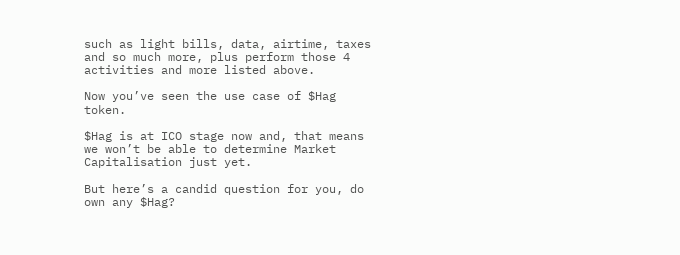such as light bills, data, airtime, taxes and so much more, plus perform those 4 activities and more listed above.

Now you’ve seen the use case of $Hag token.

$Hag is at ICO stage now and, that means we won’t be able to determine Market Capitalisation just yet.

But here’s a candid question for you, do own any $Hag?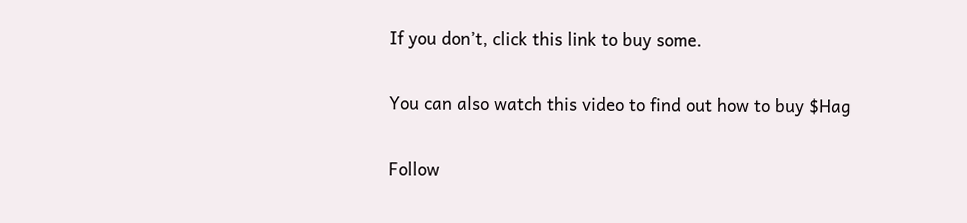If you don’t, click this link to buy some.

You can also watch this video to find out how to buy $Hag

Follow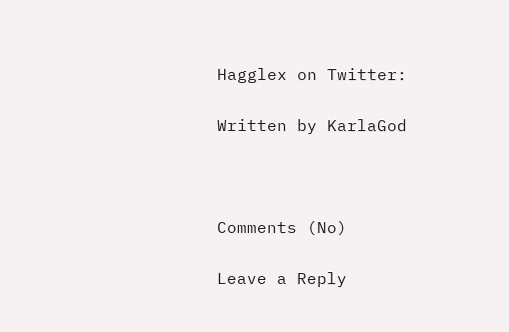Hagglex on Twitter:

Written by KarlaGod



Comments (No)

Leave a Reply